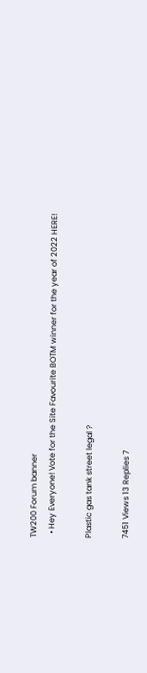TW200 Forum banner
  • Hey Everyone! Vote for the Site Favourite BOTM winner for the year of 2022 HERE!

Plastic gas tank street legal ?

7451 Views 13 Replies 7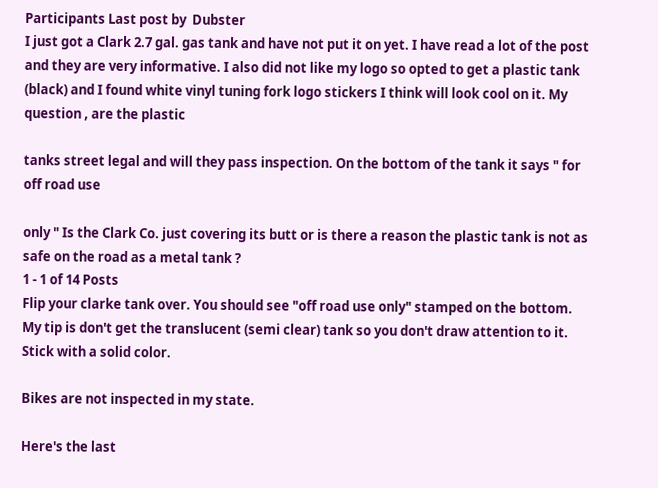Participants Last post by  Dubster
I just got a Clark 2.7 gal. gas tank and have not put it on yet. I have read a lot of the post and they are very informative. I also did not like my logo so opted to get a plastic tank (black) and I found white vinyl tuning fork logo stickers I think will look cool on it. My question , are the plastic

tanks street legal and will they pass inspection. On the bottom of the tank it says " for off road use

only " Is the Clark Co. just covering its butt or is there a reason the plastic tank is not as safe on the road as a metal tank ?
1 - 1 of 14 Posts
Flip your clarke tank over. You should see "off road use only" stamped on the bottom. My tip is don't get the translucent (semi clear) tank so you don't draw attention to it. Stick with a solid color.

Bikes are not inspected in my state.

Here's the last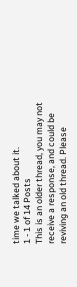time we talked about it.
1 - 1 of 14 Posts
This is an older thread, you may not receive a response, and could be reviving an old thread. Please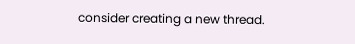consider creating a new thread.